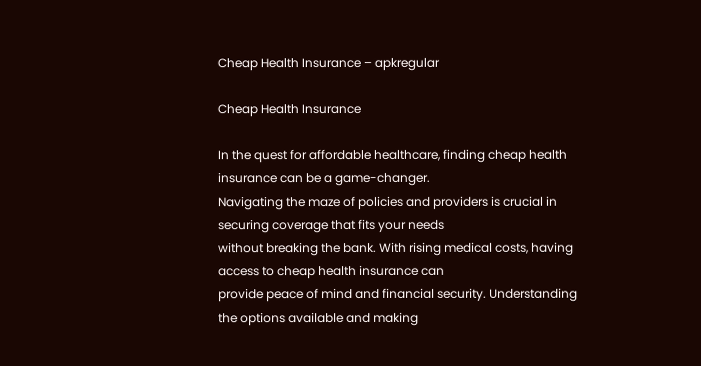Cheap Health Insurance – apkregular

Cheap Health Insurance

In the quest for affordable healthcare, finding cheap health insurance can be a game-changer.
Navigating the maze of policies and providers is crucial in securing coverage that fits your needs
without breaking the bank. With rising medical costs, having access to cheap health insurance can
provide peace of mind and financial security. Understanding the options available and making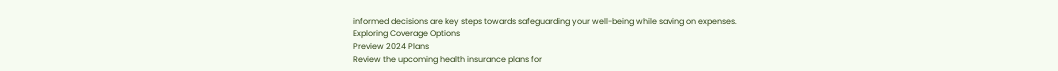informed decisions are key steps towards safeguarding your well-being while saving on expenses.
Exploring Coverage Options
Preview 2024 Plans
Review the upcoming health insurance plans for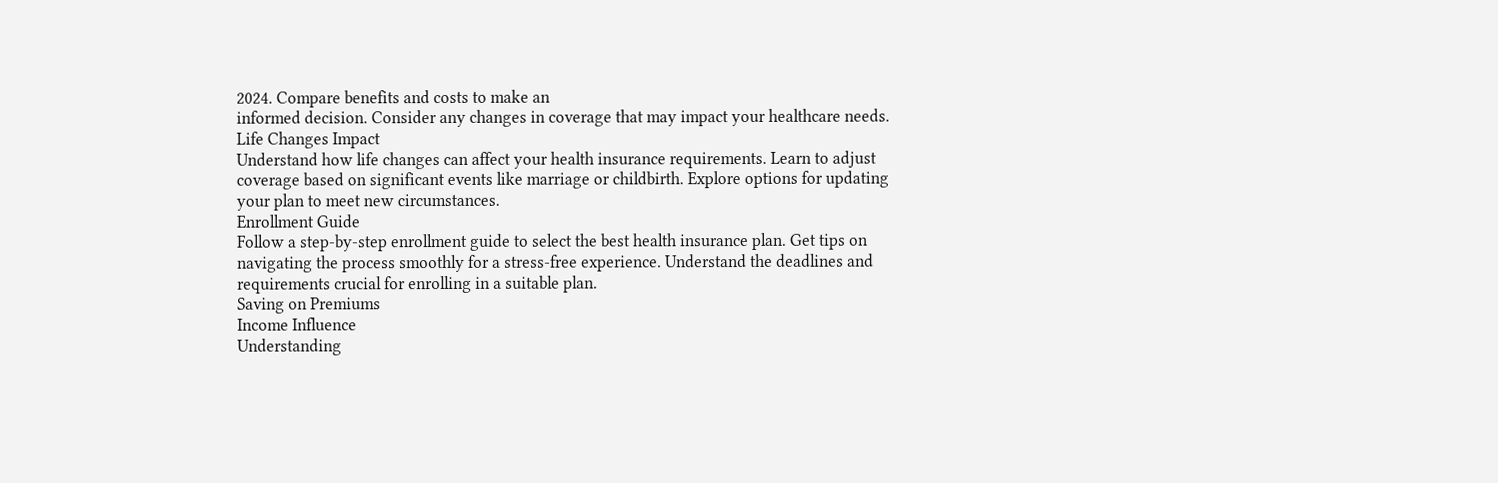2024. Compare benefits and costs to make an
informed decision. Consider any changes in coverage that may impact your healthcare needs.
Life Changes Impact
Understand how life changes can affect your health insurance requirements. Learn to adjust
coverage based on significant events like marriage or childbirth. Explore options for updating
your plan to meet new circumstances.
Enrollment Guide
Follow a step-by-step enrollment guide to select the best health insurance plan. Get tips on
navigating the process smoothly for a stress-free experience. Understand the deadlines and
requirements crucial for enrolling in a suitable plan.
Saving on Premiums
Income Influence
Understanding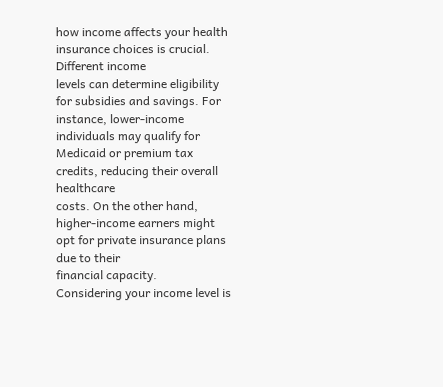how income affects your health insurance choices is crucial. Different income
levels can determine eligibility for subsidies and savings. For instance, lower-income
individuals may qualify for Medicaid or premium tax credits, reducing their overall healthcare
costs. On the other hand, higher-income earners might opt for private insurance plans due to their
financial capacity.
Considering your income level is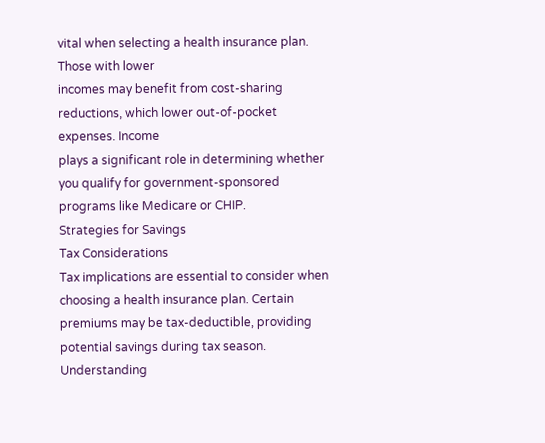vital when selecting a health insurance plan. Those with lower
incomes may benefit from cost-sharing reductions, which lower out-of-pocket expenses. Income
plays a significant role in determining whether you qualify for government-sponsored
programs like Medicare or CHIP.
Strategies for Savings
Tax Considerations
Tax implications are essential to consider when choosing a health insurance plan. Certain
premiums may be tax-deductible, providing potential savings during tax season. Understanding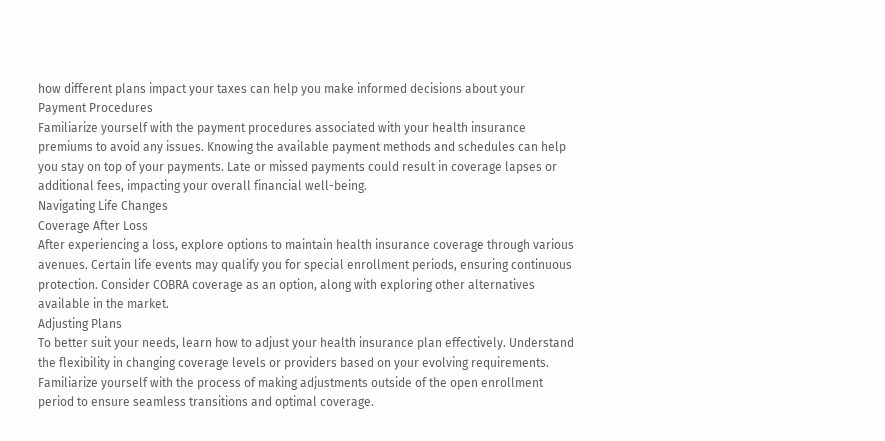how different plans impact your taxes can help you make informed decisions about your
Payment Procedures
Familiarize yourself with the payment procedures associated with your health insurance
premiums to avoid any issues. Knowing the available payment methods and schedules can help
you stay on top of your payments. Late or missed payments could result in coverage lapses or
additional fees, impacting your overall financial well-being.
Navigating Life Changes
Coverage After Loss
After experiencing a loss, explore options to maintain health insurance coverage through various
avenues. Certain life events may qualify you for special enrollment periods, ensuring continuous
protection. Consider COBRA coverage as an option, along with exploring other alternatives
available in the market.
Adjusting Plans
To better suit your needs, learn how to adjust your health insurance plan effectively. Understand
the flexibility in changing coverage levels or providers based on your evolving requirements.
Familiarize yourself with the process of making adjustments outside of the open enrollment
period to ensure seamless transitions and optimal coverage.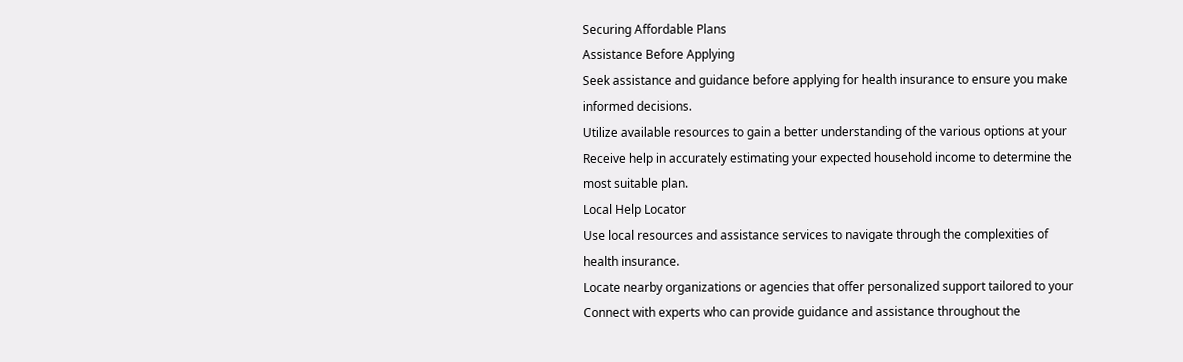Securing Affordable Plans
Assistance Before Applying
Seek assistance and guidance before applying for health insurance to ensure you make
informed decisions.
Utilize available resources to gain a better understanding of the various options at your
Receive help in accurately estimating your expected household income to determine the
most suitable plan.
Local Help Locator
Use local resources and assistance services to navigate through the complexities of
health insurance.
Locate nearby organizations or agencies that offer personalized support tailored to your
Connect with experts who can provide guidance and assistance throughout the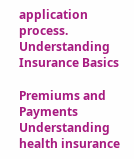application process.
Understanding Insurance Basics

Premiums and Payments
Understanding health insurance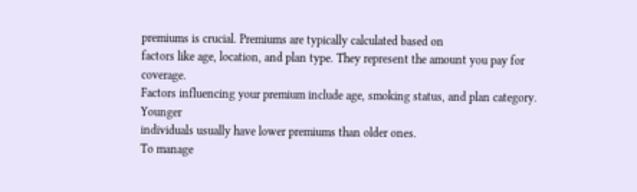premiums is crucial. Premiums are typically calculated based on
factors like age, location, and plan type. They represent the amount you pay for coverage.
Factors influencing your premium include age, smoking status, and plan category. Younger
individuals usually have lower premiums than older ones.
To manage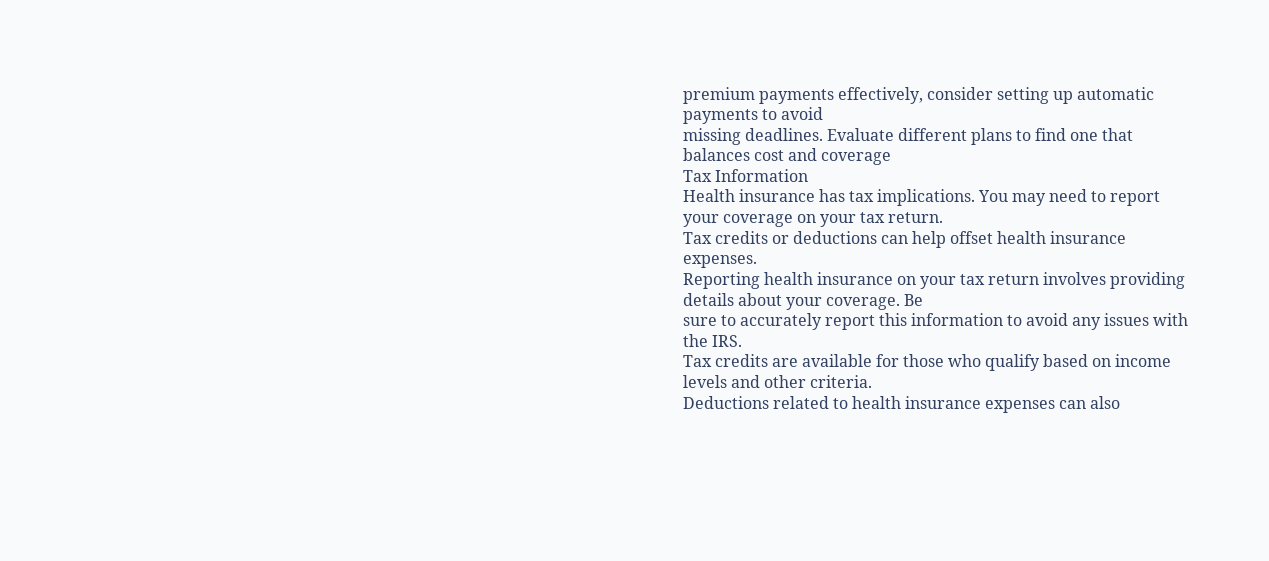premium payments effectively, consider setting up automatic payments to avoid
missing deadlines. Evaluate different plans to find one that balances cost and coverage
Tax Information
Health insurance has tax implications. You may need to report your coverage on your tax return.
Tax credits or deductions can help offset health insurance expenses.
Reporting health insurance on your tax return involves providing details about your coverage. Be
sure to accurately report this information to avoid any issues with the IRS.
Tax credits are available for those who qualify based on income levels and other criteria.
Deductions related to health insurance expenses can also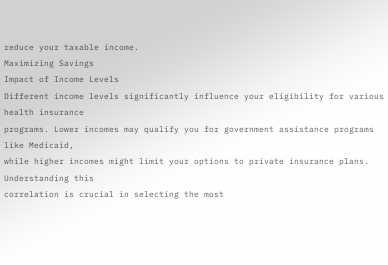reduce your taxable income.
Maximizing Savings
Impact of Income Levels
Different income levels significantly influence your eligibility for various health insurance
programs. Lower incomes may qualify you for government assistance programs like Medicaid,
while higher incomes might limit your options to private insurance plans. Understanding this
correlation is crucial in selecting the most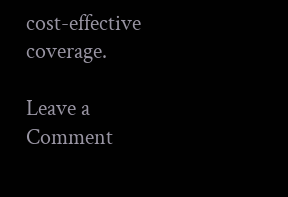cost-effective coverage.

Leave a Comment